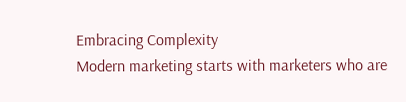Embracing Complexity
Modern marketing starts with marketers who are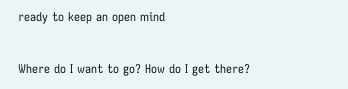ready to keep an open mind


Where do I want to go? How do I get there?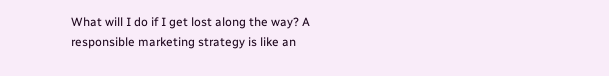What will I do if I get lost along the way? A responsible marketing strategy is like an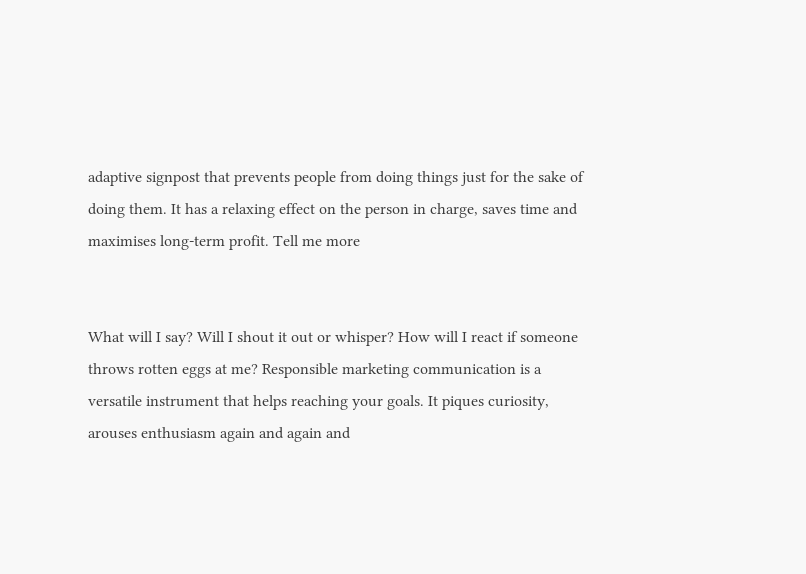adaptive signpost that prevents people from doing things just for the sake of doing them. It has a relaxing effect on the person in charge, saves time and maximises long-term profit. Tell me more


What will I say? Will I shout it out or whisper? How will I react if someone throws rotten eggs at me? Responsible marketing communication is a versatile instrument that helps reaching your goals. It piques curiosity, arouses enthusiasm again and again and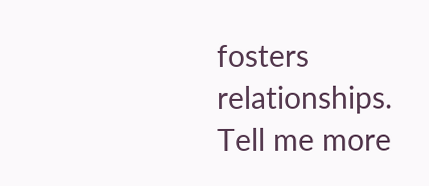fosters relationships. Tell me more